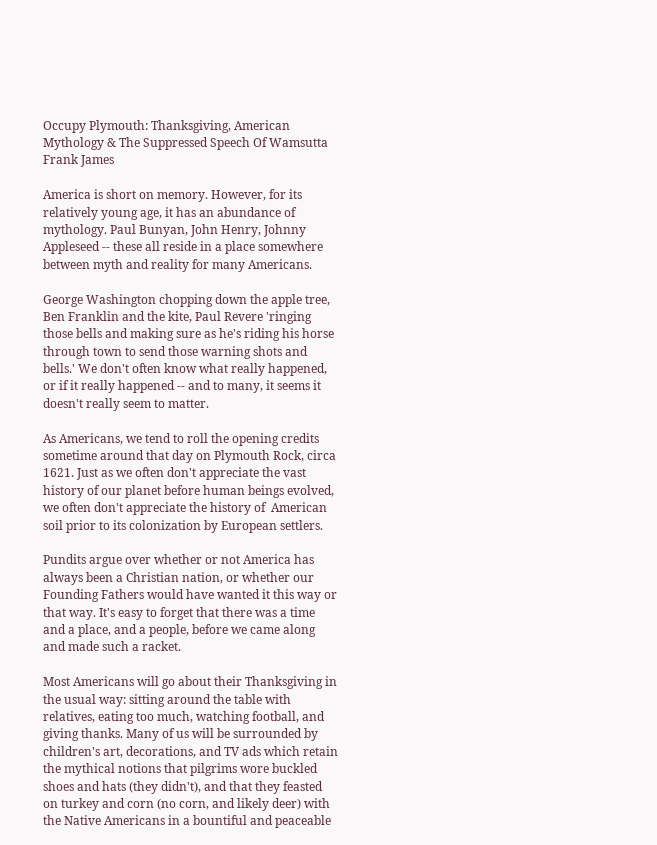Occupy Plymouth: Thanksgiving, American Mythology & The Suppressed Speech Of Wamsutta Frank James

America is short on memory. However, for its relatively young age, it has an abundance of mythology. Paul Bunyan, John Henry, Johnny Appleseed -- these all reside in a place somewhere between myth and reality for many Americans.

George Washington chopping down the apple tree, Ben Franklin and the kite, Paul Revere 'ringing those bells and making sure as he's riding his horse through town to send those warning shots and bells.' We don't often know what really happened, or if it really happened -- and to many, it seems it doesn't really seem to matter.

As Americans, we tend to roll the opening credits sometime around that day on Plymouth Rock, circa 1621. Just as we often don't appreciate the vast history of our planet before human beings evolved, we often don't appreciate the history of  American soil prior to its colonization by European settlers.

Pundits argue over whether or not America has always been a Christian nation, or whether our Founding Fathers would have wanted it this way or that way. It's easy to forget that there was a time and a place, and a people, before we came along and made such a racket.

Most Americans will go about their Thanksgiving in the usual way: sitting around the table with relatives, eating too much, watching football, and giving thanks. Many of us will be surrounded by children's art, decorations, and TV ads which retain the mythical notions that pilgrims wore buckled shoes and hats (they didn't), and that they feasted on turkey and corn (no corn, and likely deer) with the Native Americans in a bountiful and peaceable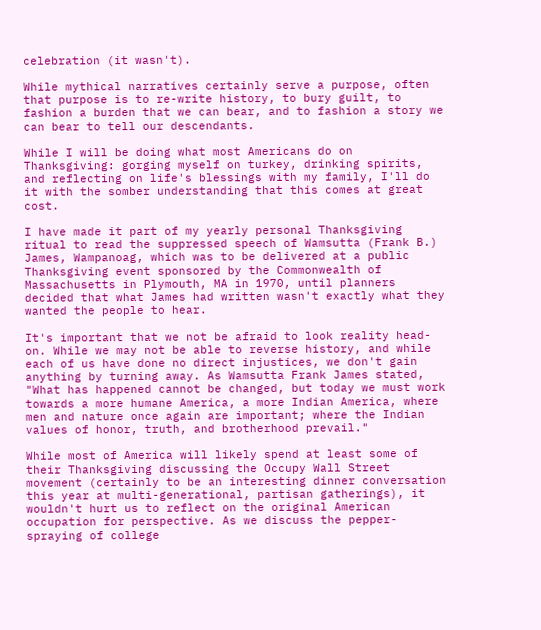celebration (it wasn't).

While mythical narratives certainly serve a purpose, often that purpose is to re-write history, to bury guilt, to fashion a burden that we can bear, and to fashion a story we can bear to tell our descendants.

While I will be doing what most Americans do on Thanksgiving: gorging myself on turkey, drinking spirits, and reflecting on life's blessings with my family, I'll do it with the somber understanding that this comes at great cost.

I have made it part of my yearly personal Thanksgiving ritual to read the suppressed speech of Wamsutta (Frank B.) James, Wampanoag, which was to be delivered at a public Thanksgiving event sponsored by the Commonwealth of Massachusetts in Plymouth, MA in 1970, until planners decided that what James had written wasn't exactly what they wanted the people to hear.

It's important that we not be afraid to look reality head-on. While we may not be able to reverse history, and while each of us have done no direct injustices, we don't gain anything by turning away. As Wamsutta Frank James stated, "What has happened cannot be changed, but today we must work towards a more humane America, a more Indian America, where men and nature once again are important; where the Indian values of honor, truth, and brotherhood prevail."

While most of America will likely spend at least some of their Thanksgiving discussing the Occupy Wall Street movement (certainly to be an interesting dinner conversation this year at multi-generational, partisan gatherings), it wouldn't hurt us to reflect on the original American occupation for perspective. As we discuss the pepper-spraying of college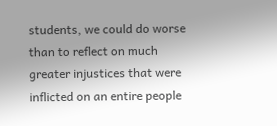students, we could do worse than to reflect on much greater injustices that were inflicted on an entire people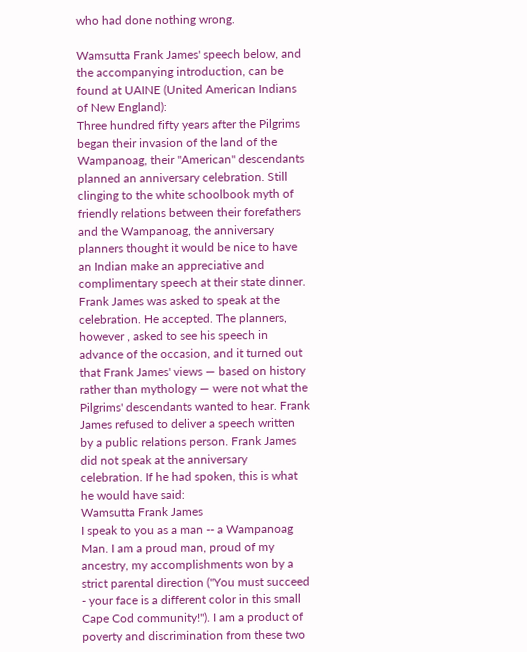who had done nothing wrong.

Wamsutta Frank James' speech below, and the accompanying introduction, can be found at UAINE (United American Indians of New England):
Three hundred fifty years after the Pilgrims began their invasion of the land of the Wampanoag, their "American" descendants planned an anniversary celebration. Still clinging to the white schoolbook myth of friendly relations between their forefathers and the Wampanoag, the anniversary planners thought it would be nice to have an Indian make an appreciative and complimentary speech at their state dinner. Frank James was asked to speak at the celebration. He accepted. The planners, however , asked to see his speech in advance of the occasion, and it turned out that Frank James' views — based on history rather than mythology — were not what the Pilgrims' descendants wanted to hear. Frank James refused to deliver a speech written by a public relations person. Frank James did not speak at the anniversary celebration. If he had spoken, this is what he would have said:
Wamsutta Frank James
I speak to you as a man -- a Wampanoag Man. I am a proud man, proud of my ancestry, my accomplishments won by a strict parental direction ("You must succeed - your face is a different color in this small Cape Cod community!"). I am a product of poverty and discrimination from these two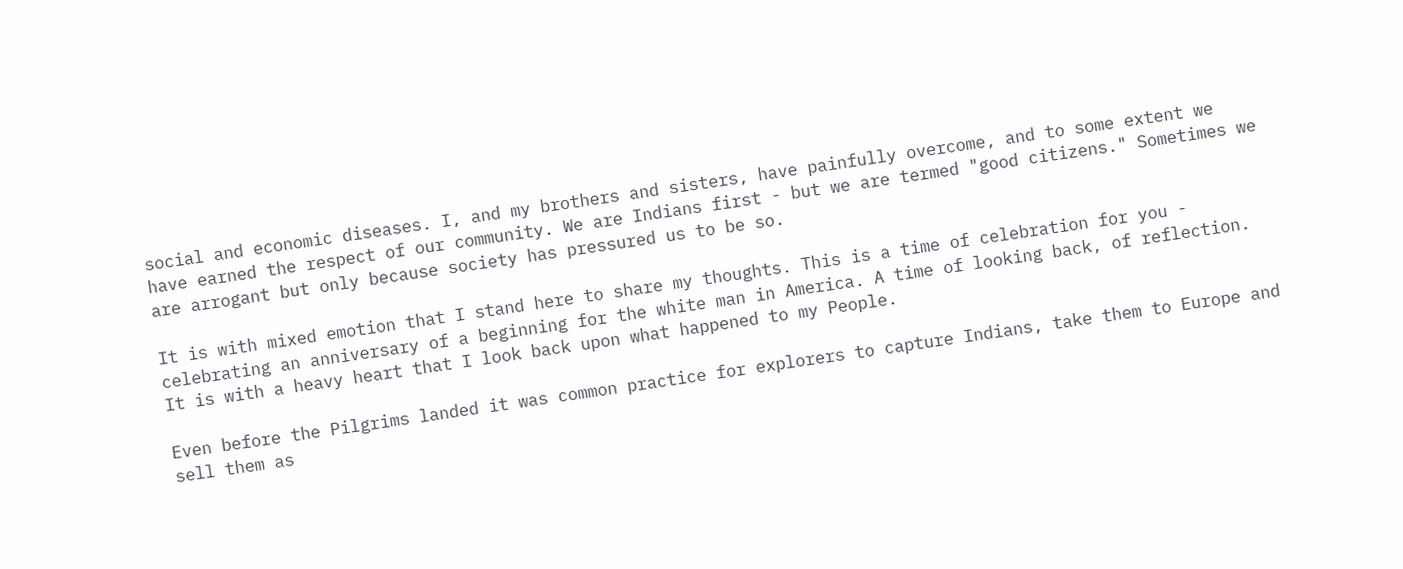social and economic diseases. I, and my brothers and sisters, have painfully overcome, and to some extent we have earned the respect of our community. We are Indians first - but we are termed "good citizens." Sometimes we are arrogant but only because society has pressured us to be so.

It is with mixed emotion that I stand here to share my thoughts. This is a time of celebration for you - celebrating an anniversary of a beginning for the white man in America. A time of looking back, of reflection. It is with a heavy heart that I look back upon what happened to my People.

Even before the Pilgrims landed it was common practice for explorers to capture Indians, take them to Europe and sell them as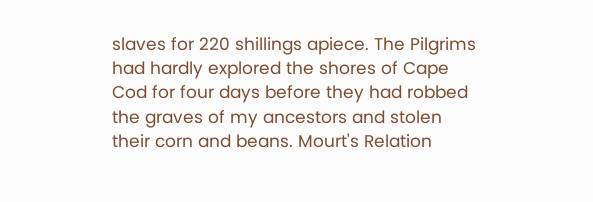slaves for 220 shillings apiece. The Pilgrims had hardly explored the shores of Cape Cod for four days before they had robbed the graves of my ancestors and stolen their corn and beans. Mourt's Relation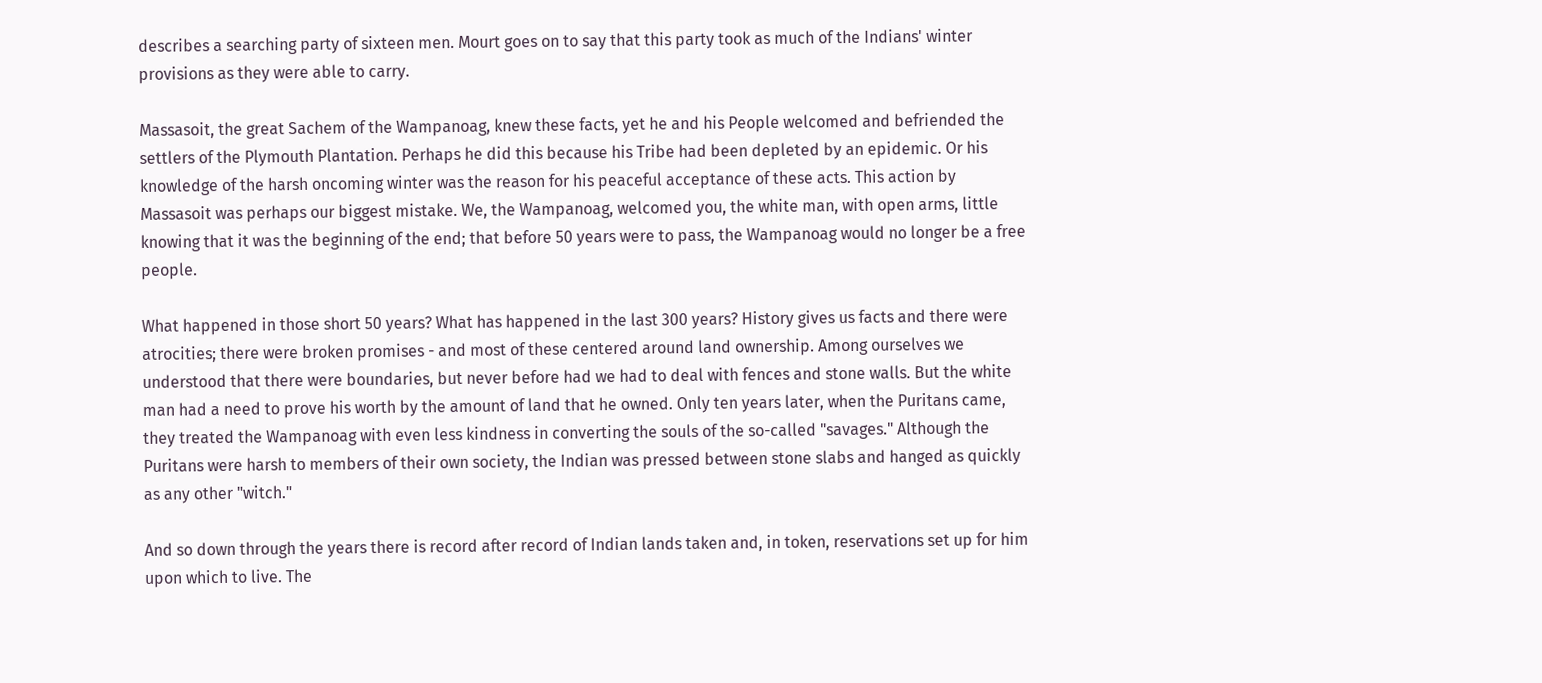describes a searching party of sixteen men. Mourt goes on to say that this party took as much of the Indians' winter provisions as they were able to carry.

Massasoit, the great Sachem of the Wampanoag, knew these facts, yet he and his People welcomed and befriended the settlers of the Plymouth Plantation. Perhaps he did this because his Tribe had been depleted by an epidemic. Or his knowledge of the harsh oncoming winter was the reason for his peaceful acceptance of these acts. This action by Massasoit was perhaps our biggest mistake. We, the Wampanoag, welcomed you, the white man, with open arms, little knowing that it was the beginning of the end; that before 50 years were to pass, the Wampanoag would no longer be a free people.

What happened in those short 50 years? What has happened in the last 300 years? History gives us facts and there were atrocities; there were broken promises - and most of these centered around land ownership. Among ourselves we understood that there were boundaries, but never before had we had to deal with fences and stone walls. But the white man had a need to prove his worth by the amount of land that he owned. Only ten years later, when the Puritans came, they treated the Wampanoag with even less kindness in converting the souls of the so-called "savages." Although the Puritans were harsh to members of their own society, the Indian was pressed between stone slabs and hanged as quickly as any other "witch."

And so down through the years there is record after record of Indian lands taken and, in token, reservations set up for him upon which to live. The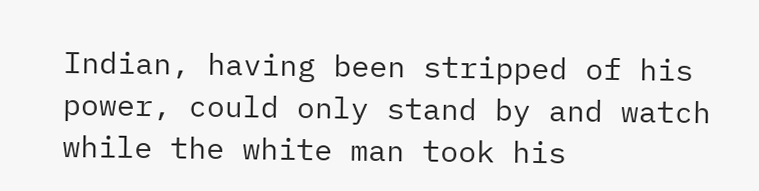Indian, having been stripped of his power, could only stand by and watch while the white man took his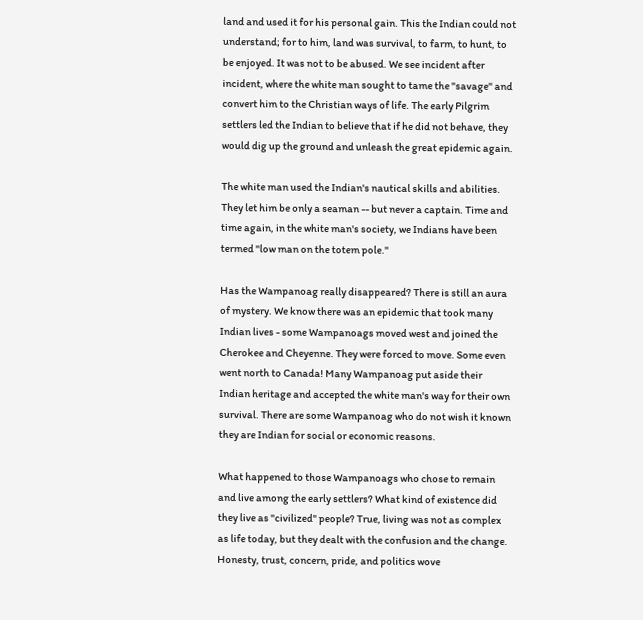land and used it for his personal gain. This the Indian could not understand; for to him, land was survival, to farm, to hunt, to be enjoyed. It was not to be abused. We see incident after incident, where the white man sought to tame the "savage" and convert him to the Christian ways of life. The early Pilgrim settlers led the Indian to believe that if he did not behave, they would dig up the ground and unleash the great epidemic again.

The white man used the Indian's nautical skills and abilities. They let him be only a seaman -- but never a captain. Time and time again, in the white man's society, we Indians have been termed "low man on the totem pole."

Has the Wampanoag really disappeared? There is still an aura of mystery. We know there was an epidemic that took many Indian lives - some Wampanoags moved west and joined the Cherokee and Cheyenne. They were forced to move. Some even went north to Canada! Many Wampanoag put aside their Indian heritage and accepted the white man's way for their own survival. There are some Wampanoag who do not wish it known they are Indian for social or economic reasons.

What happened to those Wampanoags who chose to remain and live among the early settlers? What kind of existence did they live as "civilized" people? True, living was not as complex as life today, but they dealt with the confusion and the change. Honesty, trust, concern, pride, and politics wove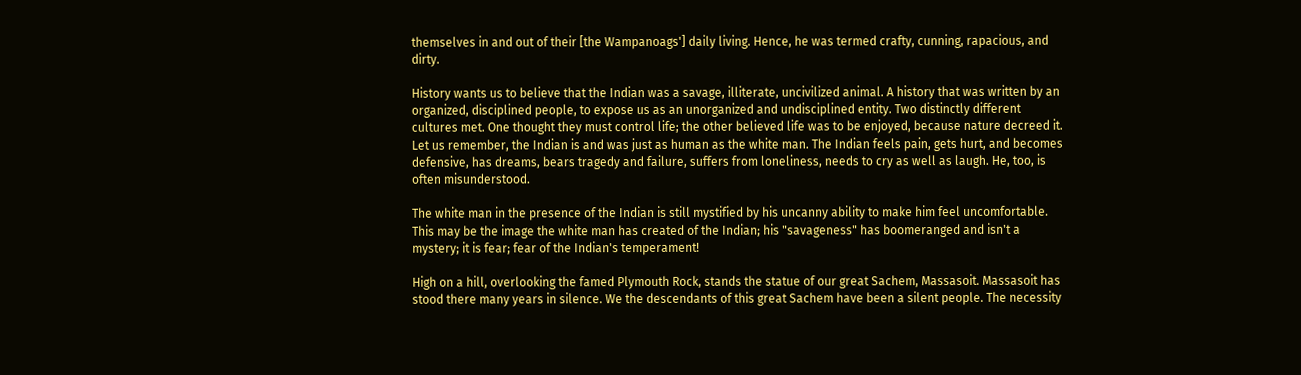themselves in and out of their [the Wampanoags'] daily living. Hence, he was termed crafty, cunning, rapacious, and dirty.

History wants us to believe that the Indian was a savage, illiterate, uncivilized animal. A history that was written by an organized, disciplined people, to expose us as an unorganized and undisciplined entity. Two distinctly different cultures met. One thought they must control life; the other believed life was to be enjoyed, because nature decreed it. Let us remember, the Indian is and was just as human as the white man. The Indian feels pain, gets hurt, and becomes defensive, has dreams, bears tragedy and failure, suffers from loneliness, needs to cry as well as laugh. He, too, is often misunderstood.

The white man in the presence of the Indian is still mystified by his uncanny ability to make him feel uncomfortable. This may be the image the white man has created of the Indian; his "savageness" has boomeranged and isn't a mystery; it is fear; fear of the Indian's temperament!

High on a hill, overlooking the famed Plymouth Rock, stands the statue of our great Sachem, Massasoit. Massasoit has stood there many years in silence. We the descendants of this great Sachem have been a silent people. The necessity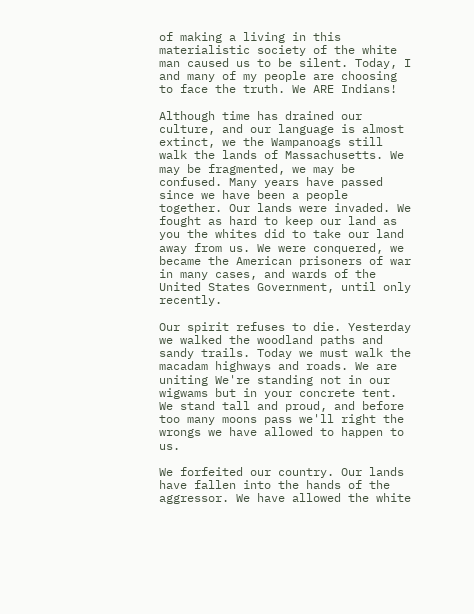of making a living in this materialistic society of the white man caused us to be silent. Today, I and many of my people are choosing to face the truth. We ARE Indians!

Although time has drained our culture, and our language is almost extinct, we the Wampanoags still walk the lands of Massachusetts. We may be fragmented, we may be confused. Many years have passed since we have been a people together. Our lands were invaded. We fought as hard to keep our land as you the whites did to take our land away from us. We were conquered, we became the American prisoners of war in many cases, and wards of the United States Government, until only recently.

Our spirit refuses to die. Yesterday we walked the woodland paths and sandy trails. Today we must walk the macadam highways and roads. We are uniting We're standing not in our wigwams but in your concrete tent. We stand tall and proud, and before too many moons pass we'll right the wrongs we have allowed to happen to us.

We forfeited our country. Our lands have fallen into the hands of the aggressor. We have allowed the white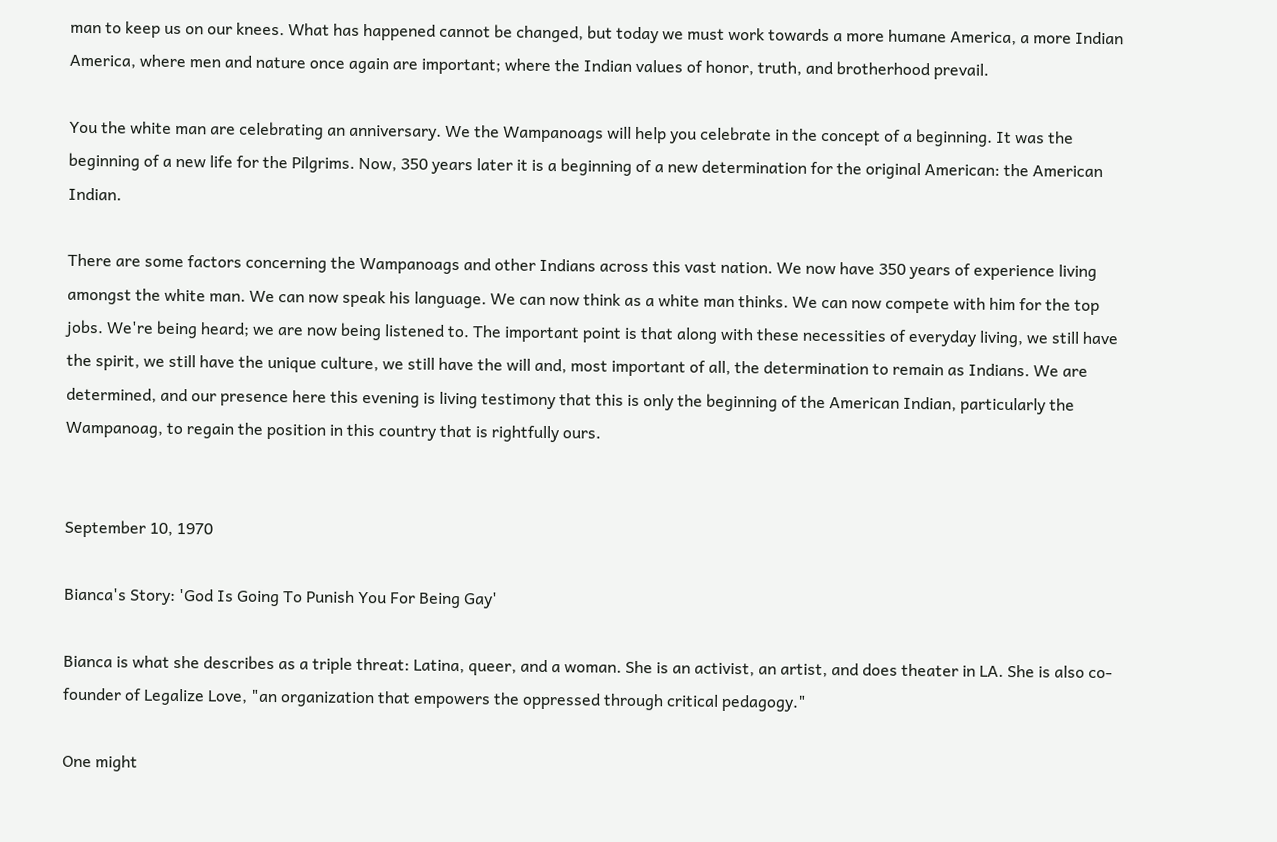man to keep us on our knees. What has happened cannot be changed, but today we must work towards a more humane America, a more Indian America, where men and nature once again are important; where the Indian values of honor, truth, and brotherhood prevail.

You the white man are celebrating an anniversary. We the Wampanoags will help you celebrate in the concept of a beginning. It was the beginning of a new life for the Pilgrims. Now, 350 years later it is a beginning of a new determination for the original American: the American Indian.

There are some factors concerning the Wampanoags and other Indians across this vast nation. We now have 350 years of experience living amongst the white man. We can now speak his language. We can now think as a white man thinks. We can now compete with him for the top jobs. We're being heard; we are now being listened to. The important point is that along with these necessities of everyday living, we still have the spirit, we still have the unique culture, we still have the will and, most important of all, the determination to remain as Indians. We are determined, and our presence here this evening is living testimony that this is only the beginning of the American Indian, particularly the Wampanoag, to regain the position in this country that is rightfully ours.


September 10, 1970

Bianca's Story: 'God Is Going To Punish You For Being Gay'

Bianca is what she describes as a triple threat: Latina, queer, and a woman. She is an activist, an artist, and does theater in LA. She is also co-founder of Legalize Love, "an organization that empowers the oppressed through critical pedagogy."

One might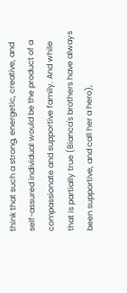think that such a strong, energetic, creative, and self-assured individual would be the product of a compassionate and supportive family. And while that is partially true (Bianca's brothers have always been supportive, and call her a hero),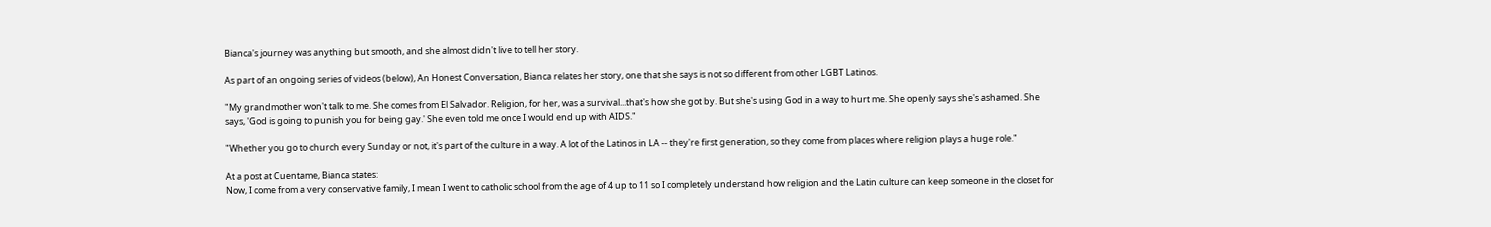Bianca's journey was anything but smooth, and she almost didn't live to tell her story.

As part of an ongoing series of videos (below), An Honest Conversation, Bianca relates her story, one that she says is not so different from other LGBT Latinos.

"My grandmother won't talk to me. She comes from El Salvador. Religion, for her, was a survival...that's how she got by. But she's using God in a way to hurt me. She openly says she's ashamed. She says, 'God is going to punish you for being gay.' She even told me once I would end up with AIDS."

"Whether you go to church every Sunday or not, it's part of the culture in a way. A lot of the Latinos in LA -- they're first generation, so they come from places where religion plays a huge role."

At a post at Cuentame, Bianca states:
Now, I come from a very conservative family, I mean I went to catholic school from the age of 4 up to 11 so I completely understand how religion and the Latin culture can keep someone in the closet for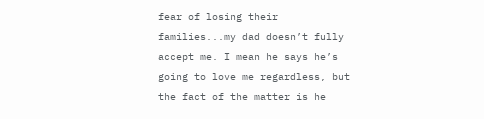fear of losing their families...my dad doesn’t fully accept me. I mean he says he’s going to love me regardless, but the fact of the matter is he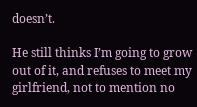doesn’t.

He still thinks I’m going to grow out of it, and refuses to meet my girlfriend, not to mention no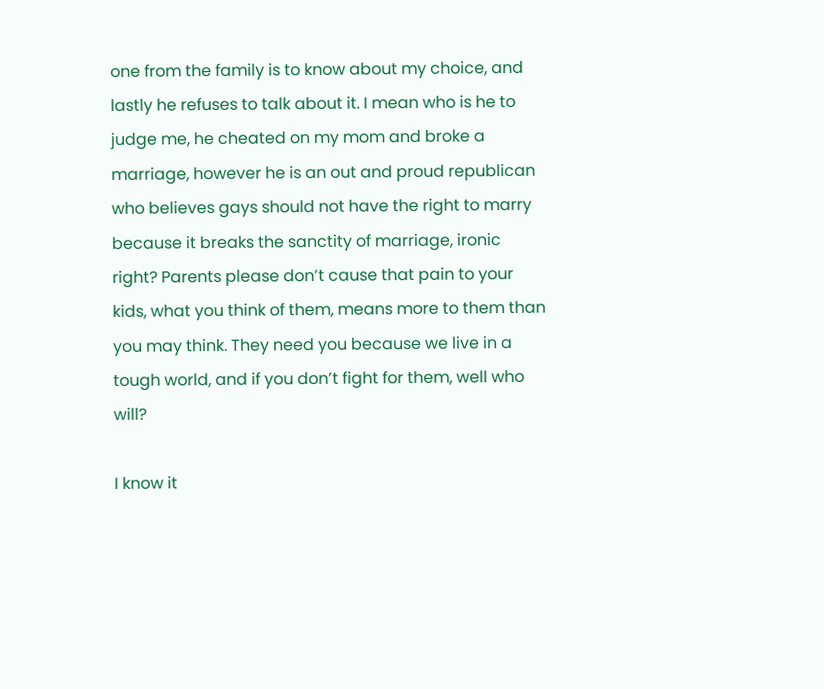one from the family is to know about my choice, and lastly he refuses to talk about it. I mean who is he to judge me, he cheated on my mom and broke a marriage, however he is an out and proud republican who believes gays should not have the right to marry because it breaks the sanctity of marriage, ironic right? Parents please don’t cause that pain to your kids, what you think of them, means more to them than you may think. They need you because we live in a tough world, and if you don’t fight for them, well who will?

I know it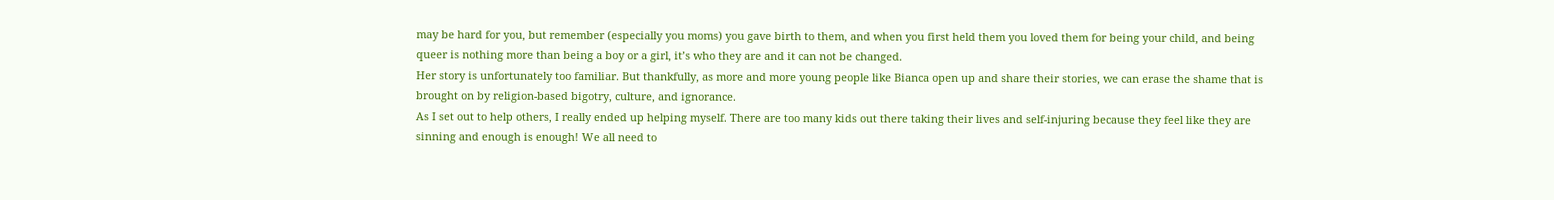may be hard for you, but remember (especially you moms) you gave birth to them, and when you first held them you loved them for being your child, and being queer is nothing more than being a boy or a girl, it’s who they are and it can not be changed.
Her story is unfortunately too familiar. But thankfully, as more and more young people like Bianca open up and share their stories, we can erase the shame that is brought on by religion-based bigotry, culture, and ignorance.
As I set out to help others, I really ended up helping myself. There are too many kids out there taking their lives and self-injuring because they feel like they are sinning and enough is enough! We all need to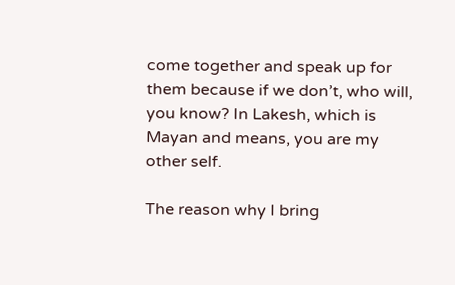come together and speak up for them because if we don’t, who will, you know? In Lakesh, which is Mayan and means, you are my other self.

The reason why I bring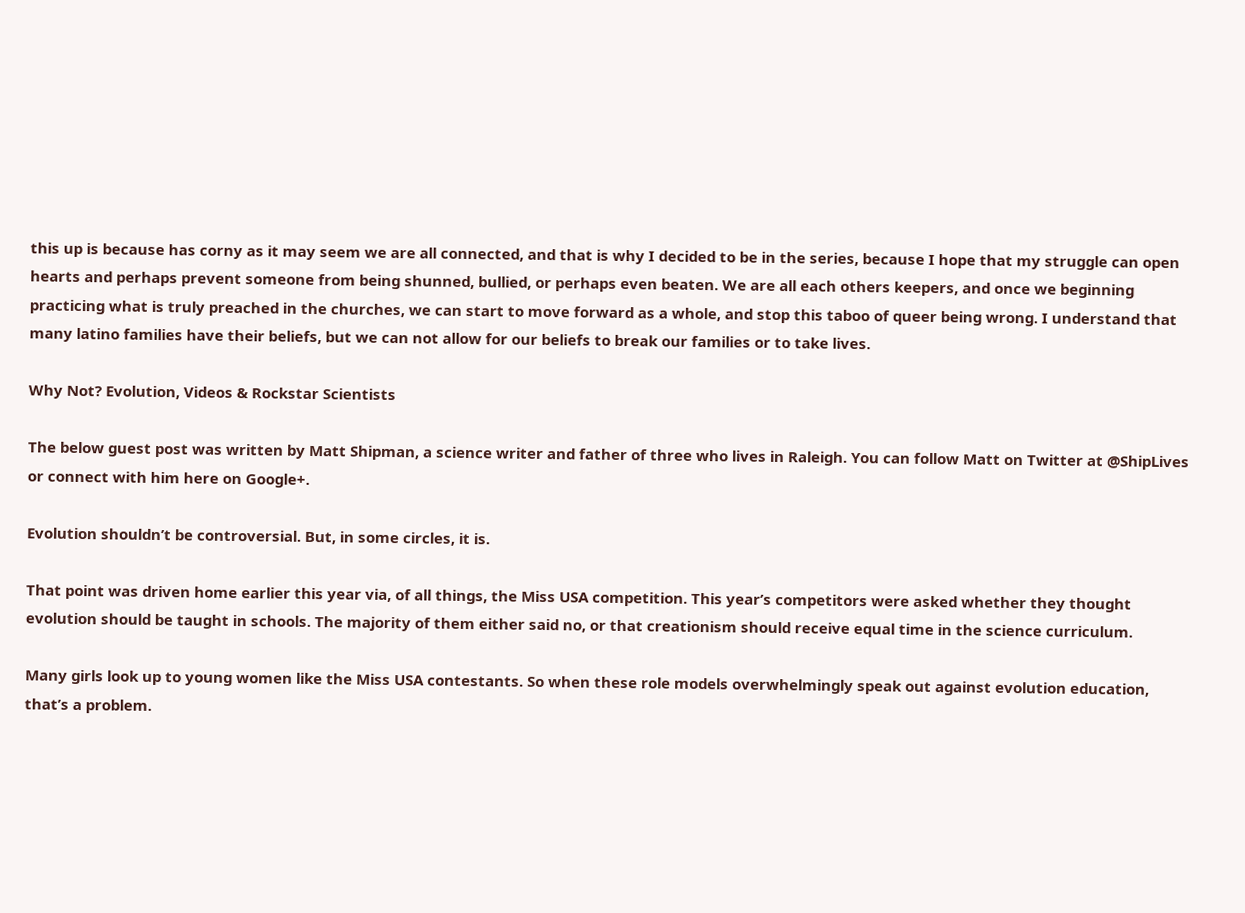this up is because has corny as it may seem we are all connected, and that is why I decided to be in the series, because I hope that my struggle can open hearts and perhaps prevent someone from being shunned, bullied, or perhaps even beaten. We are all each others keepers, and once we beginning practicing what is truly preached in the churches, we can start to move forward as a whole, and stop this taboo of queer being wrong. I understand that many latino families have their beliefs, but we can not allow for our beliefs to break our families or to take lives.

Why Not? Evolution, Videos & Rockstar Scientists

The below guest post was written by Matt Shipman, a science writer and father of three who lives in Raleigh. You can follow Matt on Twitter at @ShipLives or connect with him here on Google+.

Evolution shouldn’t be controversial. But, in some circles, it is.

That point was driven home earlier this year via, of all things, the Miss USA competition. This year’s competitors were asked whether they thought evolution should be taught in schools. The majority of them either said no, or that creationism should receive equal time in the science curriculum.

Many girls look up to young women like the Miss USA contestants. So when these role models overwhelmingly speak out against evolution education, that’s a problem.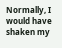Normally, I would have shaken my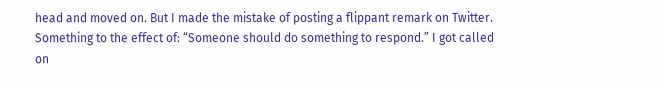head and moved on. But I made the mistake of posting a flippant remark on Twitter. Something to the effect of: “Someone should do something to respond.” I got called on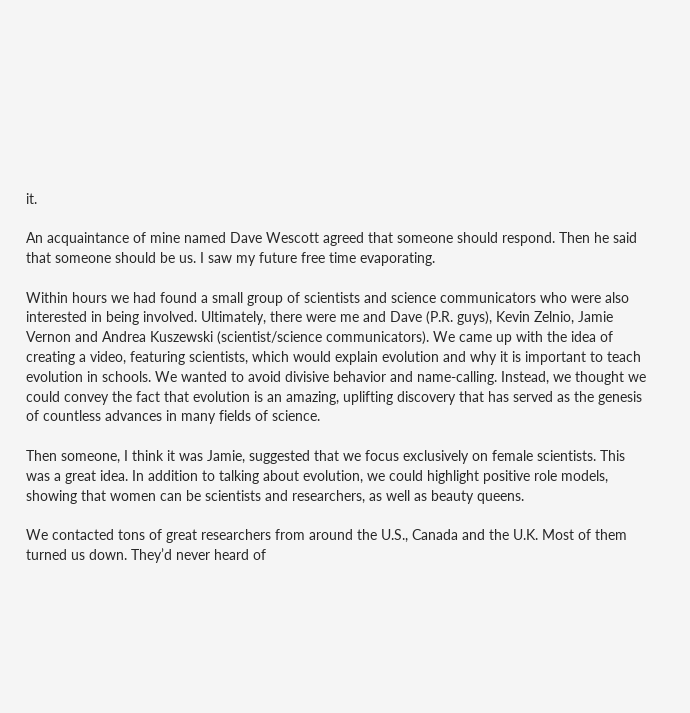it.

An acquaintance of mine named Dave Wescott agreed that someone should respond. Then he said that someone should be us. I saw my future free time evaporating.

Within hours we had found a small group of scientists and science communicators who were also interested in being involved. Ultimately, there were me and Dave (P.R. guys), Kevin Zelnio, Jamie Vernon and Andrea Kuszewski (scientist/science communicators). We came up with the idea of creating a video, featuring scientists, which would explain evolution and why it is important to teach evolution in schools. We wanted to avoid divisive behavior and name-calling. Instead, we thought we could convey the fact that evolution is an amazing, uplifting discovery that has served as the genesis of countless advances in many fields of science.

Then someone, I think it was Jamie, suggested that we focus exclusively on female scientists. This was a great idea. In addition to talking about evolution, we could highlight positive role models, showing that women can be scientists and researchers, as well as beauty queens.

We contacted tons of great researchers from around the U.S., Canada and the U.K. Most of them turned us down. They’d never heard of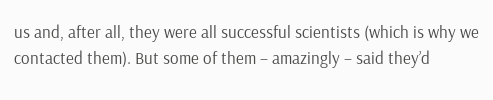us and, after all, they were all successful scientists (which is why we contacted them). But some of them – amazingly – said they’d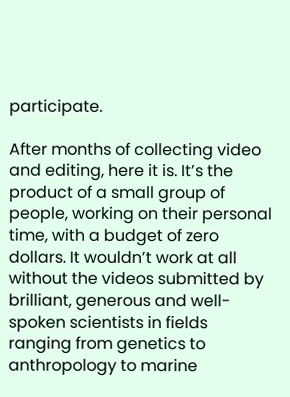participate.

After months of collecting video and editing, here it is. It’s the product of a small group of people, working on their personal time, with a budget of zero dollars. It wouldn’t work at all without the videos submitted by brilliant, generous and well-spoken scientists in fields ranging from genetics to anthropology to marine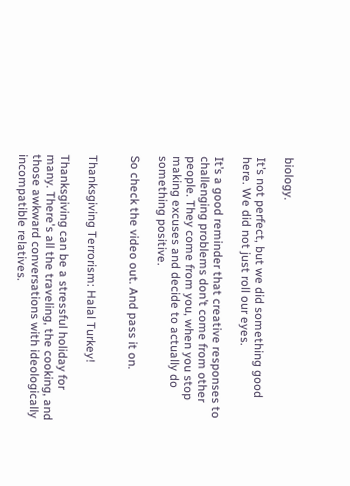biology.

It’s not perfect, but we did something good here. We did not just roll our eyes.

It’s a good reminder that creative responses to challenging problems don’t come from other people. They come from you, when you stop making excuses and decide to actually do something positive.

So check the video out. And pass it on.


Thanksgiving Terrorism: Halal Turkey!

Thanksgiving can be a stressful holiday for many. There's all the traveling, the cooking, and those awkward conversations with ideologically incompatible relatives.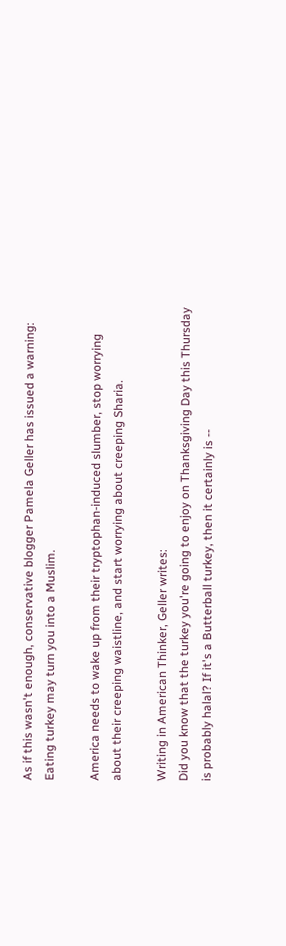As if this wasn't enough, conservative blogger Pamela Geller has issued a warning: Eating turkey may turn you into a Muslim.

America needs to wake up from their tryptophan-induced slumber, stop worrying about their creeping waistline, and start worrying about creeping Sharia.

Writing in American Thinker, Geller writes:
Did you know that the turkey you're going to enjoy on Thanksgiving Day this Thursday is probably halal? If it's a Butterball turkey, then it certainly is --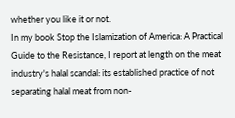whether you like it or not.
In my book Stop the Islamization of America: A Practical Guide to the Resistance, I report at length on the meat industry's halal scandal: its established practice of not separating halal meat from non-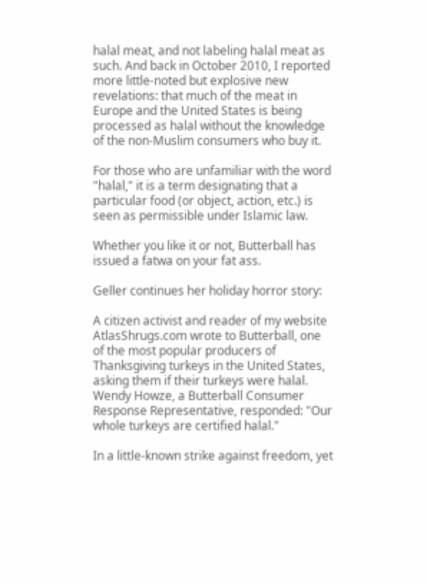halal meat, and not labeling halal meat as such. And back in October 2010, I reported more little-noted but explosive new revelations: that much of the meat in Europe and the United States is being processed as halal without the knowledge of the non-Muslim consumers who buy it.

For those who are unfamiliar with the word "halal," it is a term designating that a particular food (or object, action, etc.) is seen as permissible under Islamic law.

Whether you like it or not, Butterball has issued a fatwa on your fat ass.

Geller continues her holiday horror story:

A citizen activist and reader of my website AtlasShrugs.com wrote to Butterball, one of the most popular producers of Thanksgiving turkeys in the United States, asking them if their turkeys were halal. Wendy Howze, a Butterball Consumer Response Representative, responded: "Our whole turkeys are certified halal."

In a little-known strike against freedom, yet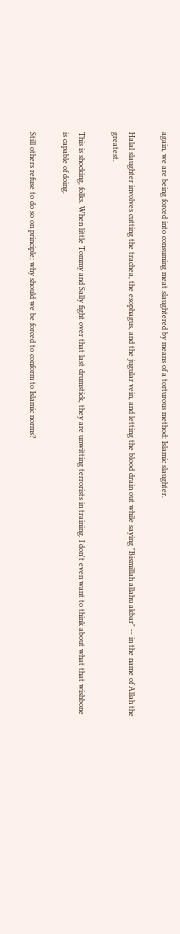again, we are being forced into consuming meat slaughtered by means of a torturous method: Islamic slaughter.

Halal slaughter involves cutting the trachea, the esophagus, and the jugular vein, and letting the blood drain out while saying "Bismillah allahu akbar" -- in the name of Allah the greatest.

This is shocking, folks. When little Tommy and Sally fight over that last drumstick, they are unwitting terrorists in training. I don't even want to think about what that wishbone is capable of doing.

Still others refuse to do so on principle: why should we be forced to conform to Islamic norms?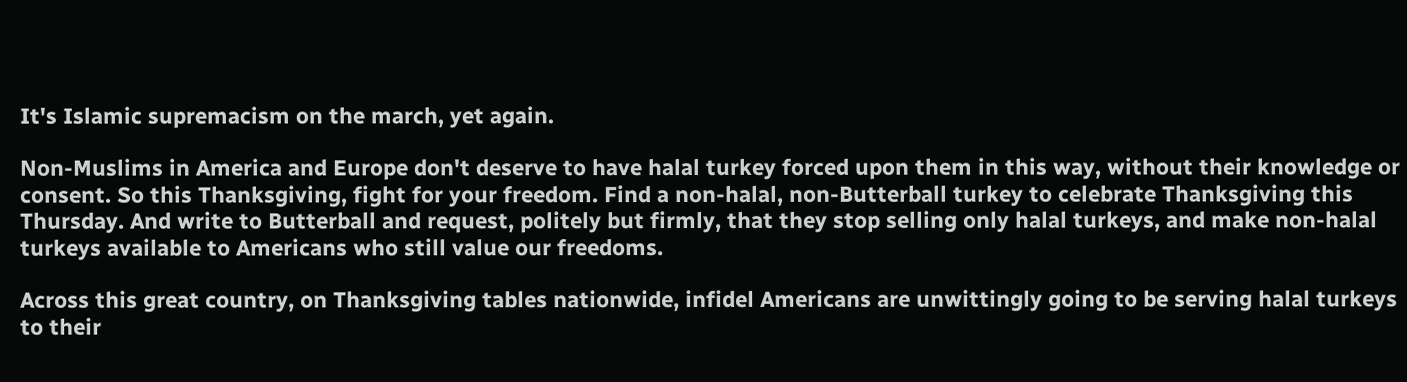It's Islamic supremacism on the march, yet again.

Non-Muslims in America and Europe don't deserve to have halal turkey forced upon them in this way, without their knowledge or consent. So this Thanksgiving, fight for your freedom. Find a non-halal, non-Butterball turkey to celebrate Thanksgiving this Thursday. And write to Butterball and request, politely but firmly, that they stop selling only halal turkeys, and make non-halal turkeys available to Americans who still value our freedoms.

Across this great country, on Thanksgiving tables nationwide, infidel Americans are unwittingly going to be serving halal turkeys to their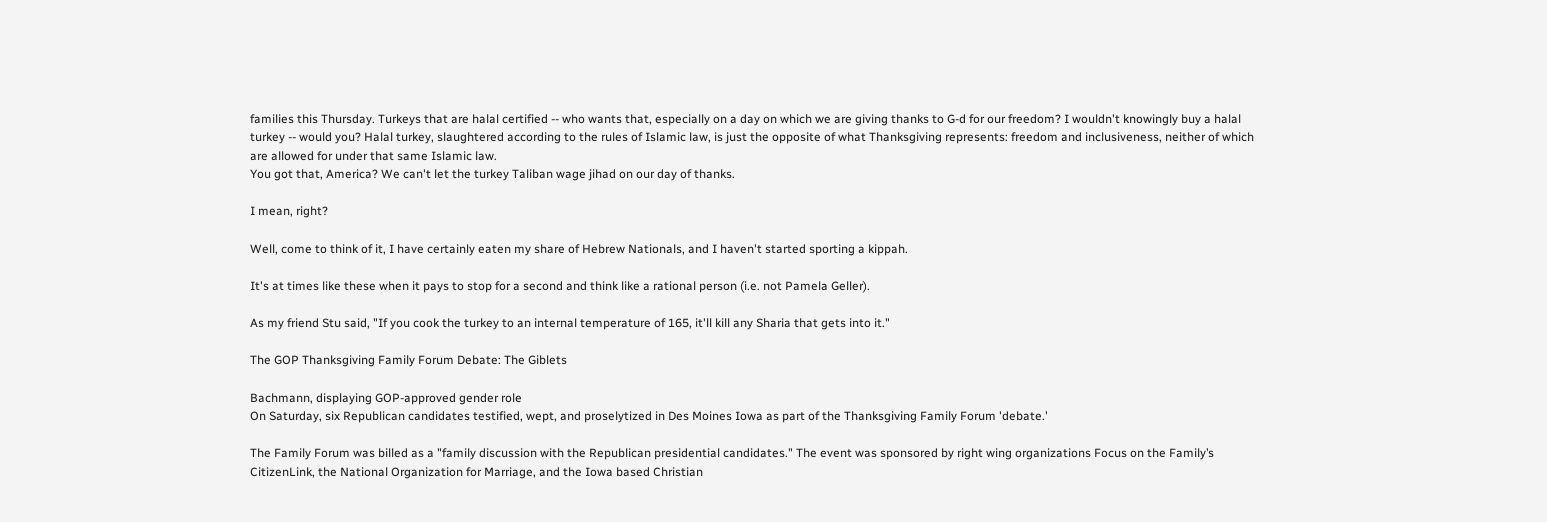families this Thursday. Turkeys that are halal certified -- who wants that, especially on a day on which we are giving thanks to G-d for our freedom? I wouldn't knowingly buy a halal turkey -- would you? Halal turkey, slaughtered according to the rules of Islamic law, is just the opposite of what Thanksgiving represents: freedom and inclusiveness, neither of which are allowed for under that same Islamic law.
You got that, America? We can't let the turkey Taliban wage jihad on our day of thanks.

I mean, right?

Well, come to think of it, I have certainly eaten my share of Hebrew Nationals, and I haven't started sporting a kippah.

It's at times like these when it pays to stop for a second and think like a rational person (i.e. not Pamela Geller).

As my friend Stu said, "If you cook the turkey to an internal temperature of 165, it'll kill any Sharia that gets into it."

The GOP Thanksgiving Family Forum Debate: The Giblets

Bachmann, displaying GOP-approved gender role
On Saturday, six Republican candidates testified, wept, and proselytized in Des Moines Iowa as part of the Thanksgiving Family Forum 'debate.'

The Family Forum was billed as a "family discussion with the Republican presidential candidates." The event was sponsored by right wing organizations Focus on the Family’s CitizenLink, the National Organization for Marriage, and the Iowa based Christian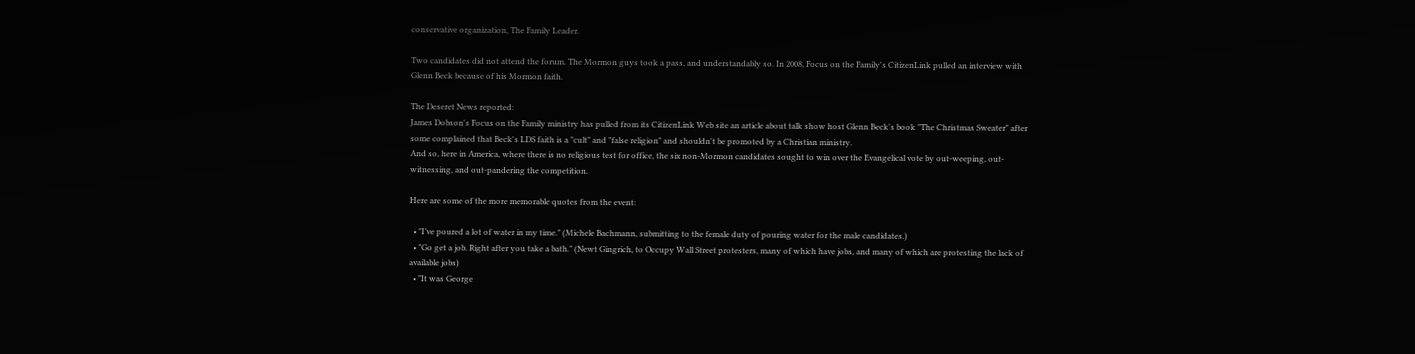conservative organization, The Family Leader.

Two candidates did not attend the forum. The Mormon guys took a pass, and understandably so. In 2008, Focus on the Family's CitizenLink pulled an interview with Glenn Beck because of his Mormon faith.

The Deseret News reported:
James Dobson's Focus on the Family ministry has pulled from its CitizenLink Web site an article about talk show host Glenn Beck's book "The Christmas Sweater" after some complained that Beck's LDS faith is a "cult" and "false religion" and shouldn't be promoted by a Christian ministry.
And so, here in America, where there is no religious test for office, the six non-Mormon candidates sought to win over the Evangelical vote by out-weeping, out-witnessing, and out-pandering the competition.

Here are some of the more memorable quotes from the event:

  • "I’ve poured a lot of water in my time." (Michele Bachmann, submitting to the female duty of pouring water for the male candidates.)
  • "Go get a job. Right after you take a bath." (Newt Gingrich, to Occupy Wall Street protesters, many of which have jobs, and many of which are protesting the lack of available jobs)
  • "It was George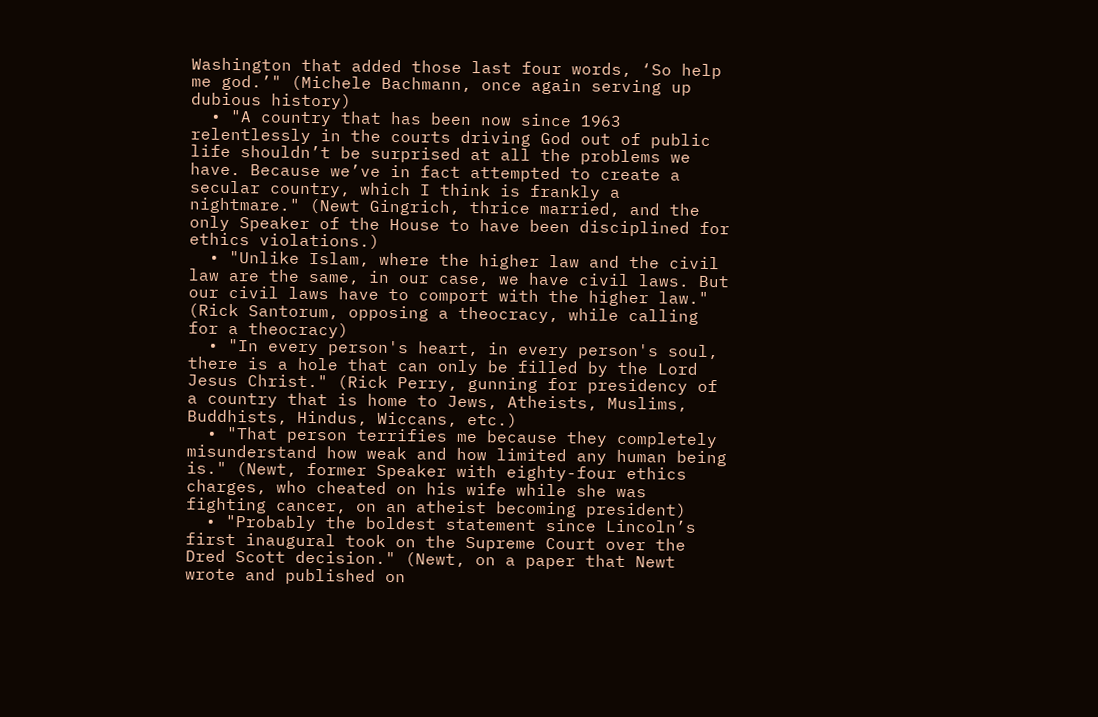Washington that added those last four words, ‘So help me god.’" (Michele Bachmann, once again serving up dubious history)
  • "A country that has been now since 1963 relentlessly in the courts driving God out of public life shouldn’t be surprised at all the problems we have. Because we’ve in fact attempted to create a secular country, which I think is frankly a nightmare." (Newt Gingrich, thrice married, and the only Speaker of the House to have been disciplined for ethics violations.)
  • "Unlike Islam, where the higher law and the civil law are the same, in our case, we have civil laws. But our civil laws have to comport with the higher law." (Rick Santorum, opposing a theocracy, while calling for a theocracy)
  • "In every person's heart, in every person's soul, there is a hole that can only be filled by the Lord Jesus Christ." (Rick Perry, gunning for presidency of a country that is home to Jews, Atheists, Muslims, Buddhists, Hindus, Wiccans, etc.)
  • "That person terrifies me because they completely misunderstand how weak and how limited any human being is." (Newt, former Speaker with eighty-four ethics charges, who cheated on his wife while she was fighting cancer, on an atheist becoming president)
  • "Probably the boldest statement since Lincoln’s first inaugural took on the Supreme Court over the Dred Scott decision." (Newt, on a paper that Newt wrote and published on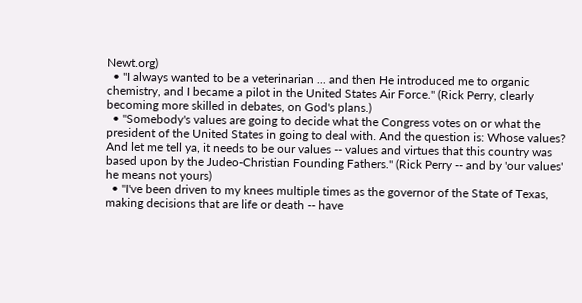Newt.org)
  • "I always wanted to be a veterinarian ... and then He introduced me to organic chemistry, and I became a pilot in the United States Air Force." (Rick Perry, clearly becoming more skilled in debates, on God's plans.)
  • "Somebody's values are going to decide what the Congress votes on or what the president of the United States in going to deal with. And the question is: Whose values? And let me tell ya, it needs to be our values -- values and virtues that this country was based upon by the Judeo-Christian Founding Fathers." (Rick Perry -- and by 'our values' he means not yours)
  • "I've been driven to my knees multiple times as the governor of the State of Texas, making decisions that are life or death -- have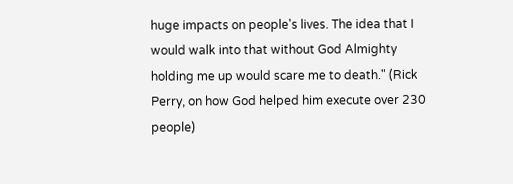huge impacts on people's lives. The idea that I would walk into that without God Almighty holding me up would scare me to death." (Rick Perry, on how God helped him execute over 230 people)